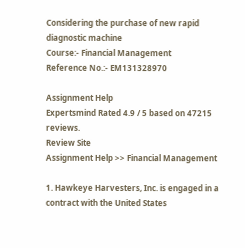Considering the purchase of new rapid diagnostic machine
Course:- Financial Management
Reference No.:- EM131328970

Assignment Help
Expertsmind Rated 4.9 / 5 based on 47215 reviews.
Review Site
Assignment Help >> Financial Management

1. Hawkeye Harvesters, Inc. is engaged in a contract with the United States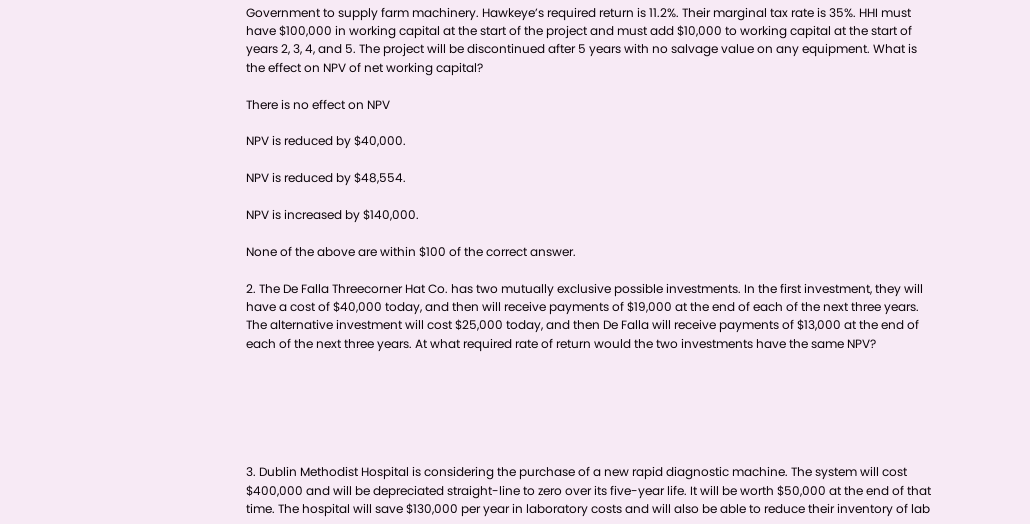Government to supply farm machinery. Hawkeye’s required return is 11.2%. Their marginal tax rate is 35%. HHI must have $100,000 in working capital at the start of the project and must add $10,000 to working capital at the start of years 2, 3, 4, and 5. The project will be discontinued after 5 years with no salvage value on any equipment. What is the effect on NPV of net working capital?

There is no effect on NPV

NPV is reduced by $40,000.

NPV is reduced by $48,554.

NPV is increased by $140,000.

None of the above are within $100 of the correct answer.

2. The De Falla Threecorner Hat Co. has two mutually exclusive possible investments. In the first investment, they will have a cost of $40,000 today, and then will receive payments of $19,000 at the end of each of the next three years. The alternative investment will cost $25,000 today, and then De Falla will receive payments of $13,000 at the end of each of the next three years. At what required rate of return would the two investments have the same NPV?






3. Dublin Methodist Hospital is considering the purchase of a new rapid diagnostic machine. The system will cost $400,000 and will be depreciated straight-line to zero over its five-year life. It will be worth $50,000 at the end of that time. The hospital will save $130,000 per year in laboratory costs and will also be able to reduce their inventory of lab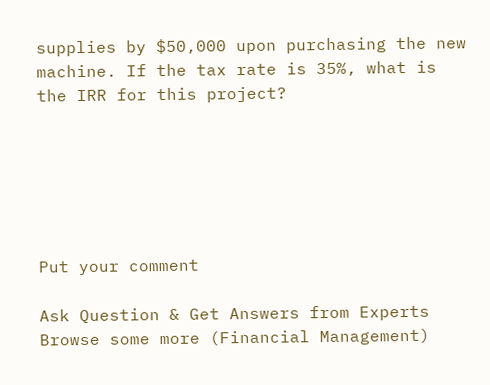supplies by $50,000 upon purchasing the new machine. If the tax rate is 35%, what is the IRR for this project?






Put your comment

Ask Question & Get Answers from Experts
Browse some more (Financial Management)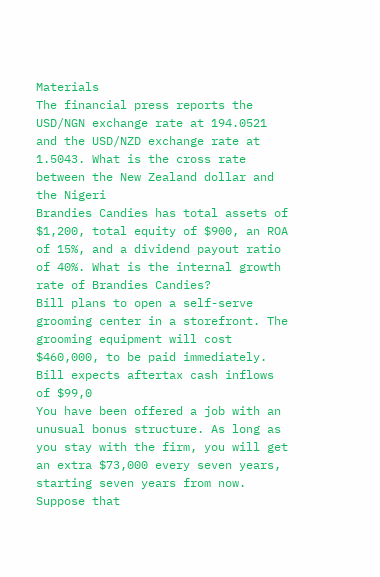Materials
The financial press reports the USD/NGN exchange rate at 194.0521 and the USD/NZD exchange rate at 1.5043. What is the cross rate between the New Zealand dollar and the Nigeri
Brandies Candies has total assets of $1,200, total equity of $900, an ROA of 15%, and a dividend payout ratio of 40%. What is the internal growth rate of Brandies Candies?
Bill plans to open a self-serve grooming center in a storefront. The grooming equipment will cost $460,000, to be paid immediately. Bill expects aftertax cash inflows of $99,0
You have been offered a job with an unusual bonus structure. As long as you stay with the firm, you will get an extra $73,000 every seven years, starting seven years from now.
Suppose that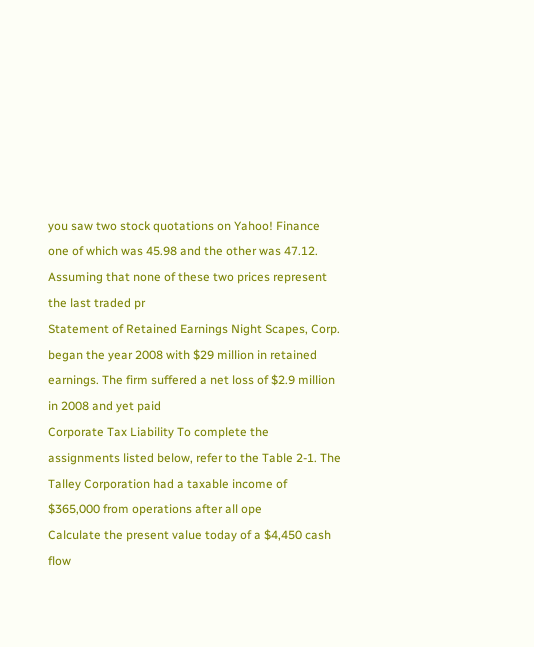you saw two stock quotations on Yahoo! Finance one of which was 45.98 and the other was 47.12. Assuming that none of these two prices represent the last traded pr
Statement of Retained Earnings Night Scapes, Corp. began the year 2008 with $29 million in retained earnings. The firm suffered a net loss of $2.9 million in 2008 and yet paid
Corporate Tax Liability To complete the assignments listed below, refer to the Table 2-1. The Talley Corporation had a taxable income of $365,000 from operations after all ope
Calculate the present value today of a $4,450 cash flow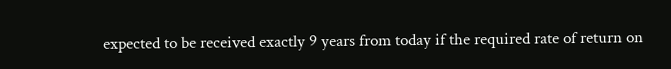expected to be received exactly 9 years from today if the required rate of return on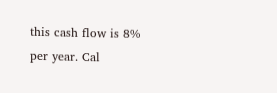this cash flow is 8% per year. Cal